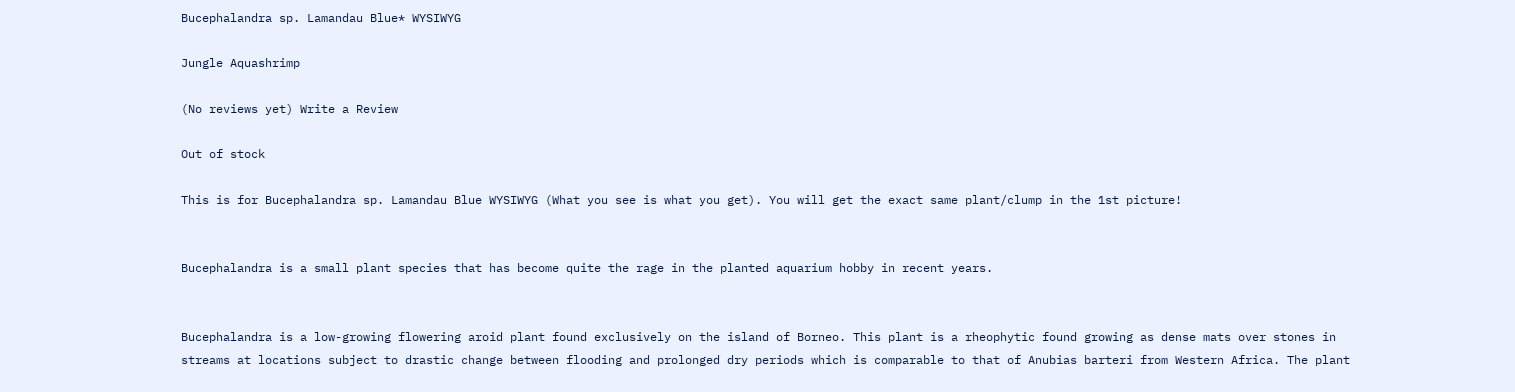Bucephalandra sp. Lamandau Blue* WYSIWYG

Jungle Aquashrimp

(No reviews yet) Write a Review

Out of stock

This is for Bucephalandra sp. Lamandau Blue WYSIWYG (What you see is what you get). You will get the exact same plant/clump in the 1st picture!


Bucephalandra is a small plant species that has become quite the rage in the planted aquarium hobby in recent years.


Bucephalandra is a low-growing flowering aroid plant found exclusively on the island of Borneo. This plant is a rheophytic found growing as dense mats over stones in streams at locations subject to drastic change between flooding and prolonged dry periods which is comparable to that of Anubias barteri from Western Africa. The plant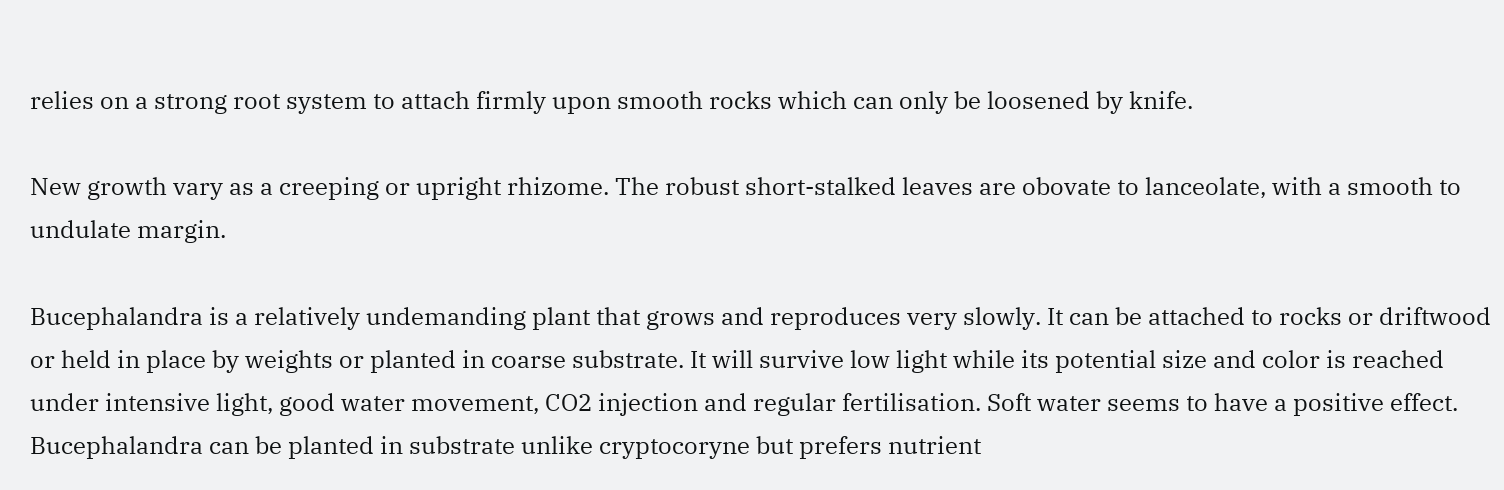relies on a strong root system to attach firmly upon smooth rocks which can only be loosened by knife.

New growth vary as a creeping or upright rhizome. The robust short-stalked leaves are obovate to lanceolate, with a smooth to undulate margin.

Bucephalandra is a relatively undemanding plant that grows and reproduces very slowly. It can be attached to rocks or driftwood or held in place by weights or planted in coarse substrate. It will survive low light while its potential size and color is reached under intensive light, good water movement, CO2 injection and regular fertilisation. Soft water seems to have a positive effect. Bucephalandra can be planted in substrate unlike cryptocoryne but prefers nutrient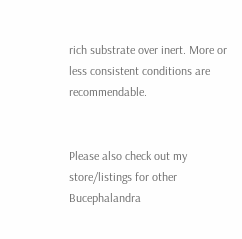rich substrate over inert. More or less consistent conditions are recommendable.


Please also check out my store/listings for other Bucephalandra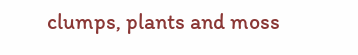clumps, plants and moss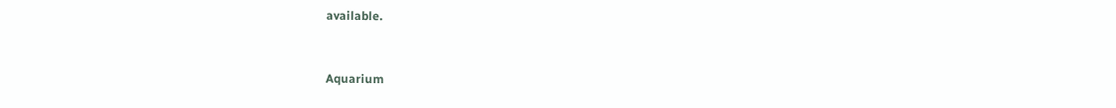available.


Aquarium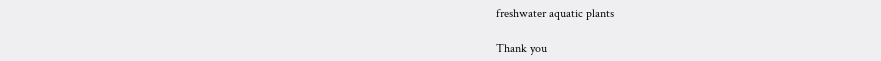freshwater aquatic plants

Thank you